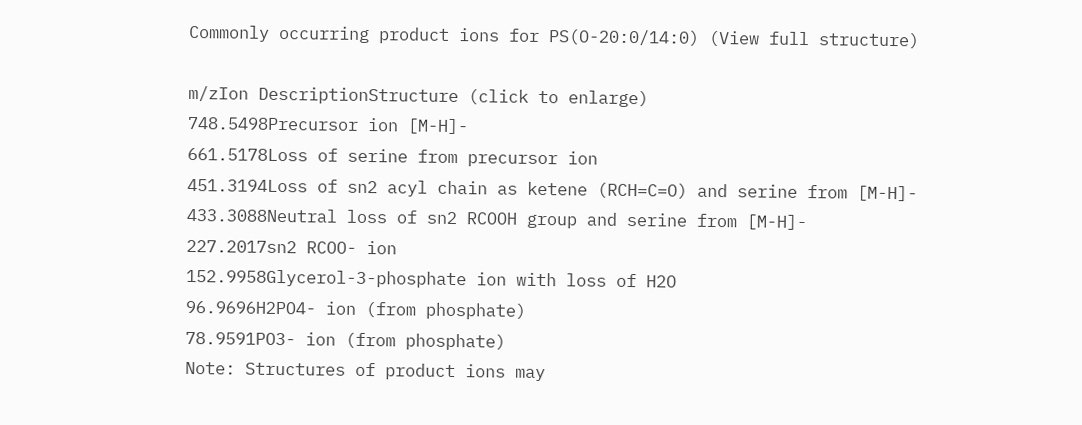Commonly occurring product ions for PS(O-20:0/14:0) (View full structure)

m/zIon DescriptionStructure (click to enlarge)
748.5498Precursor ion [M-H]-
661.5178Loss of serine from precursor ion
451.3194Loss of sn2 acyl chain as ketene (RCH=C=O) and serine from [M-H]-
433.3088Neutral loss of sn2 RCOOH group and serine from [M-H]-
227.2017sn2 RCOO- ion
152.9958Glycerol-3-phosphate ion with loss of H2O
96.9696H2PO4- ion (from phosphate)
78.9591PO3- ion (from phosphate)
Note: Structures of product ions may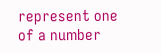represent one of a number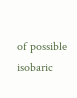of possible isobaric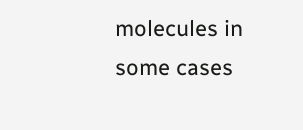molecules in some cases